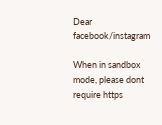Dear facebook/instagram

When in sandbox mode, please dont require https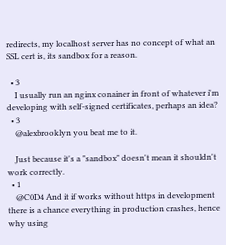redirects, my localhost server has no concept of what an SSL cert is, its sandbox for a reason.

  • 3
    I usually run an nginx conainer in front of whatever i'm developing with self-signed certificates, perhaps an idea?
  • 3
    @alexbrooklyn you beat me to it.

    Just because it's a "sandbox" doesn't mean it shouldn't work correctly.
  • 1
    @C0D4 And it if works without https in development there is a chance everything in production crashes, hence why using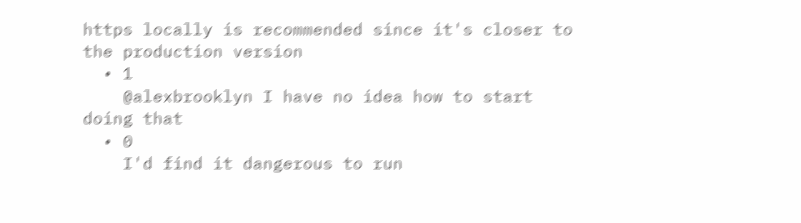https locally is recommended since it's closer to the production version
  • 1
    @alexbrooklyn I have no idea how to start doing that
  • 0
    I'd find it dangerous to run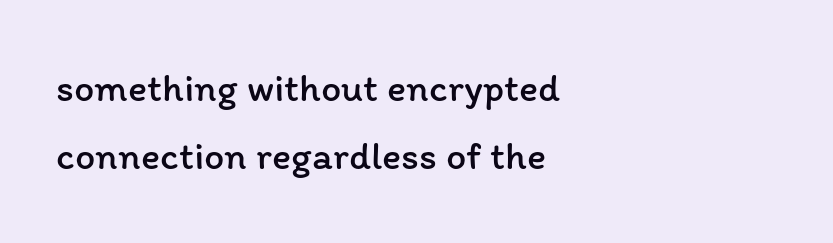something without encrypted connection regardless of the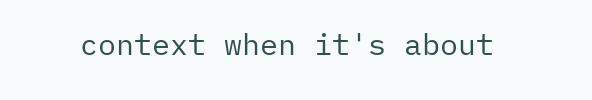context when it's about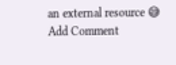an external resource 😅
Add Comment